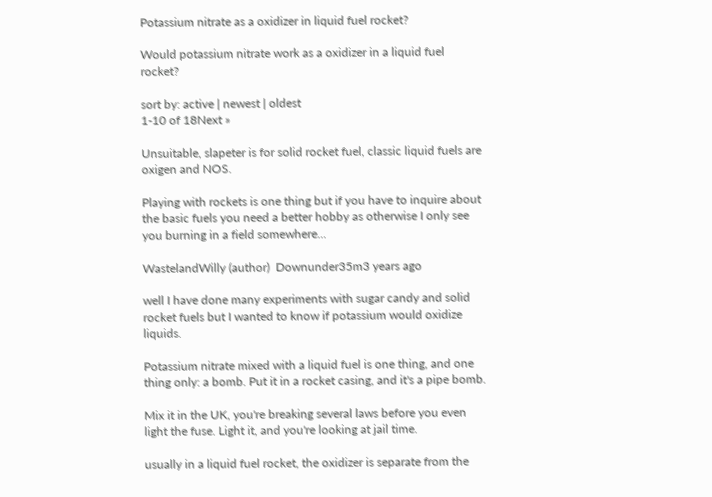Potassium nitrate as a oxidizer in liquid fuel rocket?

Would potassium nitrate work as a oxidizer in a liquid fuel rocket?

sort by: active | newest | oldest
1-10 of 18Next »

Unsuitable, slapeter is for solid rocket fuel, classic liquid fuels are oxigen and NOS.

Playing with rockets is one thing but if you have to inquire about the basic fuels you need a better hobby as otherwise I only see you burning in a field somewhere...

WastelandWilly (author)  Downunder35m3 years ago

well I have done many experiments with sugar candy and solid rocket fuels but I wanted to know if potassium would oxidize liquids.

Potassium nitrate mixed with a liquid fuel is one thing, and one thing only: a bomb. Put it in a rocket casing, and it's a pipe bomb.

Mix it in the UK, you're breaking several laws before you even light the fuse. Light it, and you're looking at jail time.

usually in a liquid fuel rocket, the oxidizer is separate from the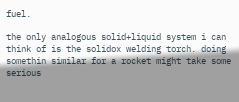fuel.

the only analogous solid+liquid system i can think of is the solidox welding torch. doing somethin similar for a rocket might take some serious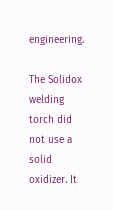engineering.

The Solidox welding torch did not use a solid oxidizer. It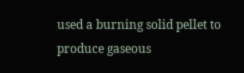used a burning solid pellet to produce gaseous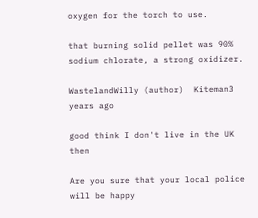oxygen for the torch to use.

that burning solid pellet was 90% sodium chlorate, a strong oxidizer.

WastelandWilly (author)  Kiteman3 years ago

good think I don't live in the UK then

Are you sure that your local police will be happy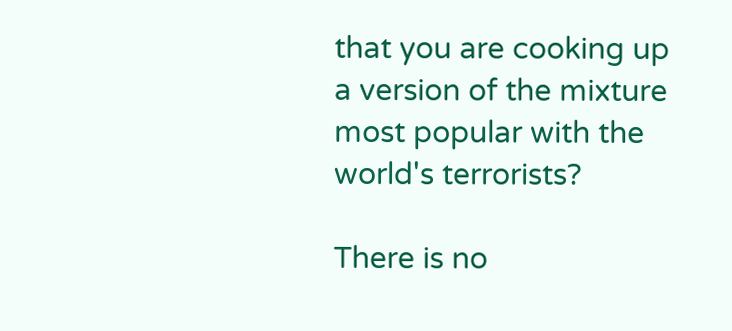that you are cooking up a version of the mixture most popular with the world's terrorists?

There is no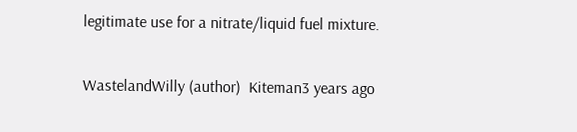legitimate use for a nitrate/liquid fuel mixture.

WastelandWilly (author)  Kiteman3 years ago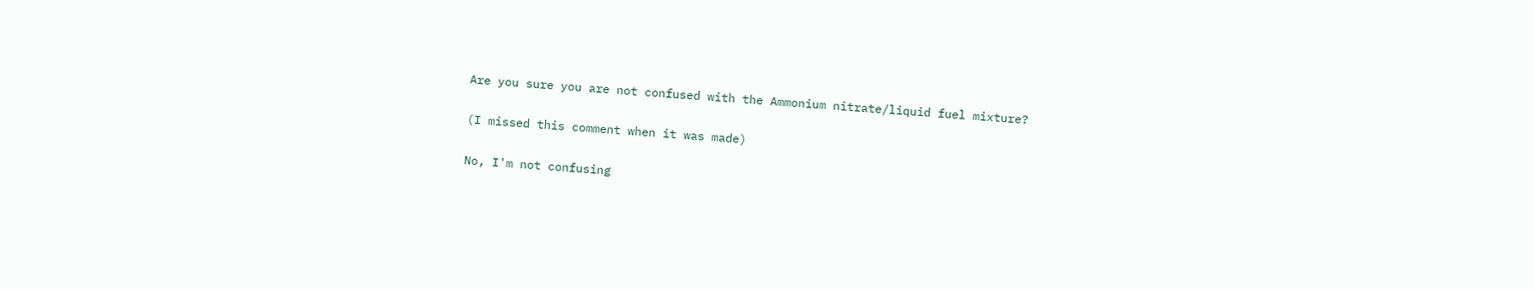Are you sure you are not confused with the Ammonium nitrate/liquid fuel mixture?

(I missed this comment when it was made)

No, I'm not confusing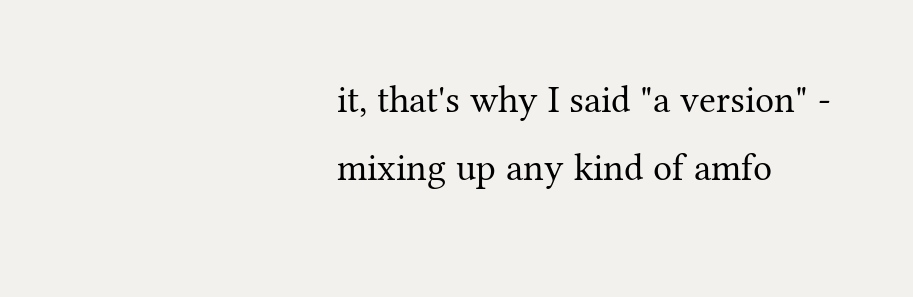it, that's why I said "a version" - mixing up any kind of amfo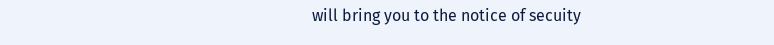will bring you to the notice of secuity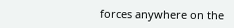forces anywhere on the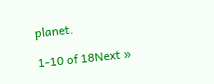planet.

1-10 of 18Next »